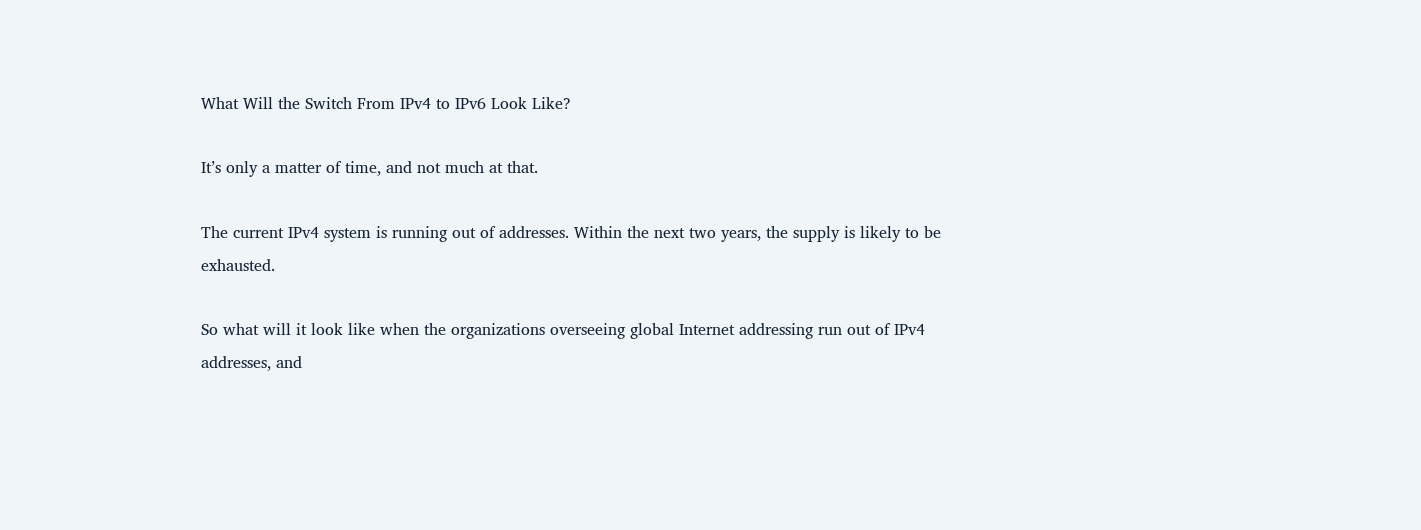What Will the Switch From IPv4 to IPv6 Look Like?

It’s only a matter of time, and not much at that.

The current IPv4 system is running out of addresses. Within the next two years, the supply is likely to be exhausted.

So what will it look like when the organizations overseeing global Internet addressing run out of IPv4 addresses, and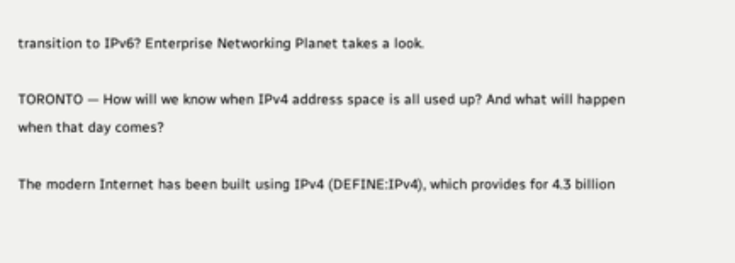transition to IPv6? Enterprise Networking Planet takes a look.

TORONTO — How will we know when IPv4 address space is all used up? And what will happen when that day comes?

The modern Internet has been built using IPv4 (DEFINE:IPv4), which provides for 4.3 billion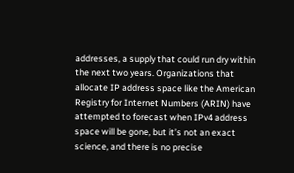addresses, a supply that could run dry within the next two years. Organizations that allocate IP address space like the American Registry for Internet Numbers (ARIN) have attempted to forecast when IPv4 address space will be gone, but it’s not an exact science, and there is no precise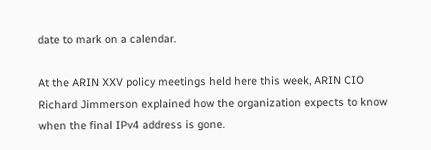date to mark on a calendar.

At the ARIN XXV policy meetings held here this week, ARIN CIO Richard Jimmerson explained how the organization expects to know when the final IPv4 address is gone.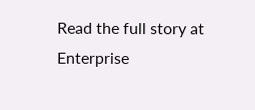Read the full story at Enterprise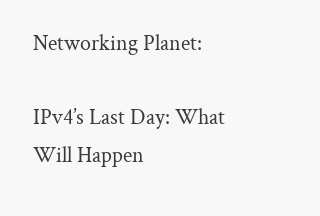Networking Planet:

IPv4’s Last Day: What Will Happen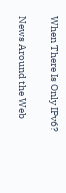When There Is Only IPv6?

News Around the Web